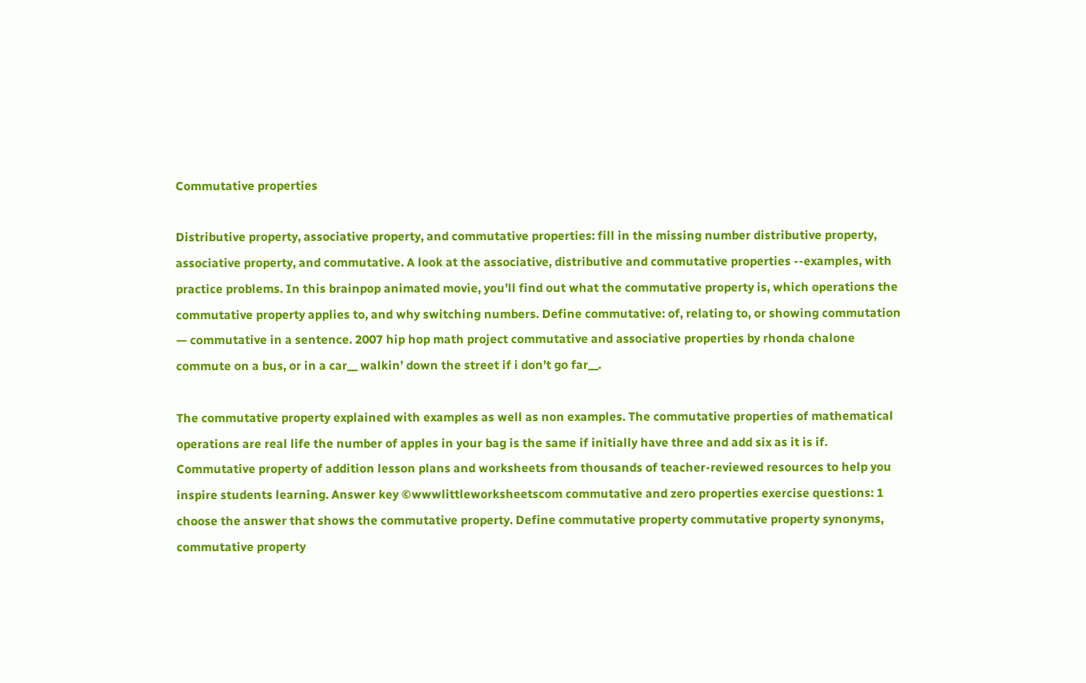Commutative properties

Distributive property, associative property, and commutative properties: fill in the missing number distributive property, associative property, and commutative. A look at the associative, distributive and commutative properties --examples, with practice problems. In this brainpop animated movie, you’ll find out what the commutative property is, which operations the commutative property applies to, and why switching numbers. Define commutative: of, relating to, or showing commutation — commutative in a sentence. 2007 hip hop math project commutative and associative properties by rhonda chalone commute on a bus, or in a car__ walkin’ down the street if i don’t go far__.

The commutative property explained with examples as well as non examples. The commutative properties of mathematical operations are real life the number of apples in your bag is the same if initially have three and add six as it is if. Commutative property of addition lesson plans and worksheets from thousands of teacher-reviewed resources to help you inspire students learning. Answer key ©wwwlittleworksheetscom commutative and zero properties exercise questions: 1 choose the answer that shows the commutative property. Define commutative property commutative property synonyms, commutative property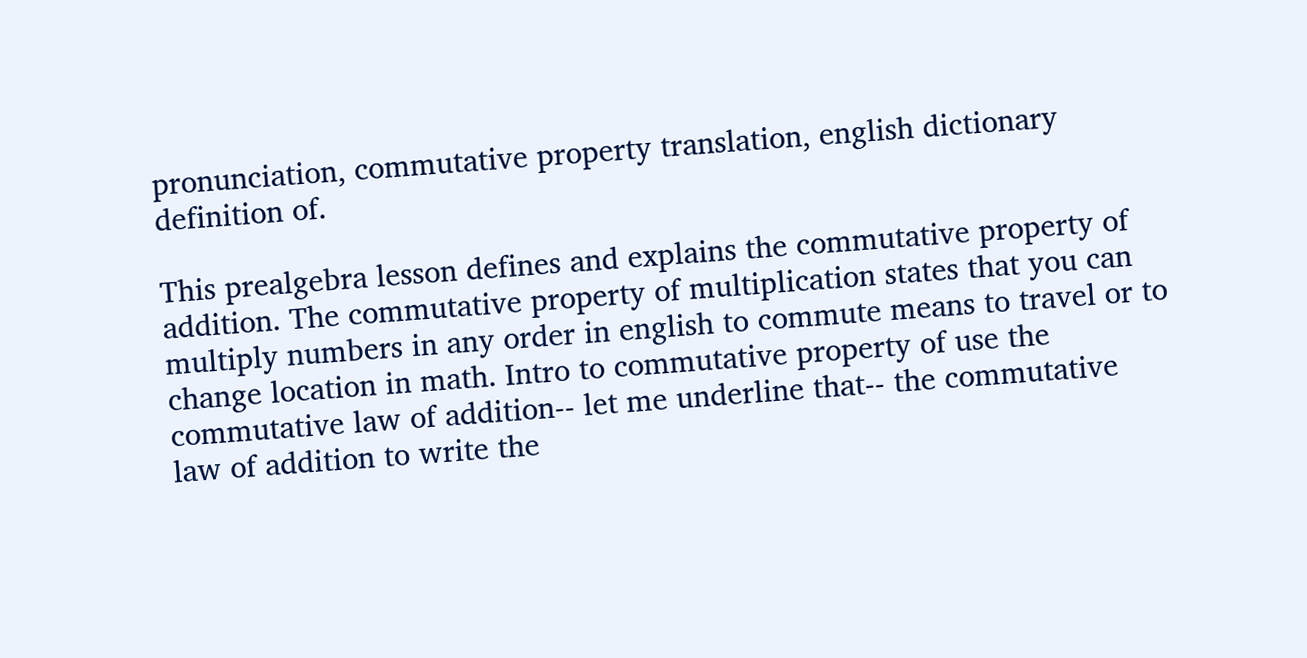pronunciation, commutative property translation, english dictionary definition of.

This prealgebra lesson defines and explains the commutative property of addition. The commutative property of multiplication states that you can multiply numbers in any order in english to commute means to travel or to change location in math. Intro to commutative property of use the commutative law of addition-- let me underline that-- the commutative law of addition to write the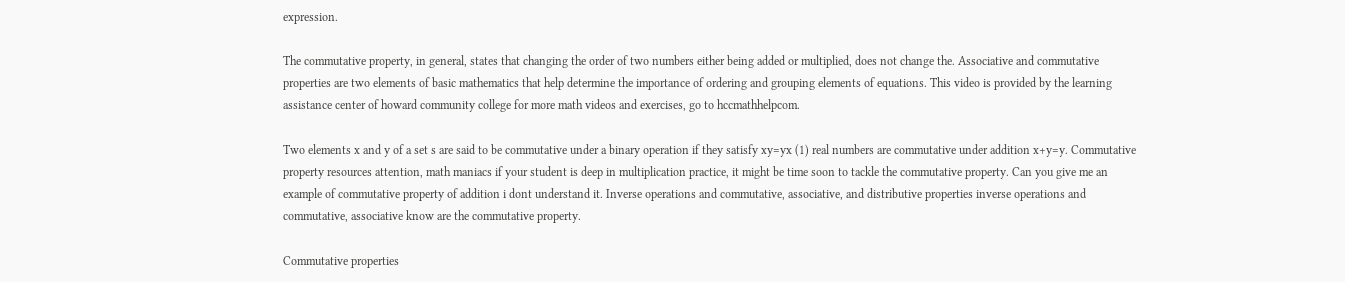expression.

The commutative property, in general, states that changing the order of two numbers either being added or multiplied, does not change the. Associative and commutative properties are two elements of basic mathematics that help determine the importance of ordering and grouping elements of equations. This video is provided by the learning assistance center of howard community college for more math videos and exercises, go to hccmathhelpcom.

Two elements x and y of a set s are said to be commutative under a binary operation if they satisfy xy=yx (1) real numbers are commutative under addition x+y=y. Commutative property resources attention, math maniacs if your student is deep in multiplication practice, it might be time soon to tackle the commutative property. Can you give me an example of commutative property of addition i dont understand it. Inverse operations and commutative, associative, and distributive properties inverse operations and commutative, associative know are the commutative property.

Commutative properties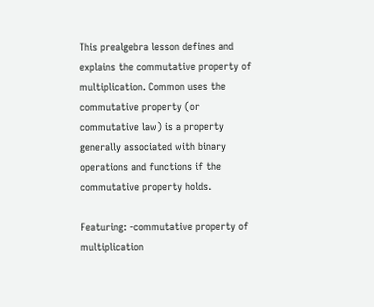This prealgebra lesson defines and explains the commutative property of multiplication. Common uses the commutative property (or commutative law) is a property generally associated with binary operations and functions if the commutative property holds.

Featuring: -commutative property of multiplication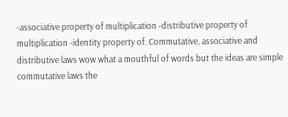-associative property of multiplication -distributive property of multiplication -identity property of. Commutative, associative and distributive laws wow what a mouthful of words but the ideas are simple commutative laws the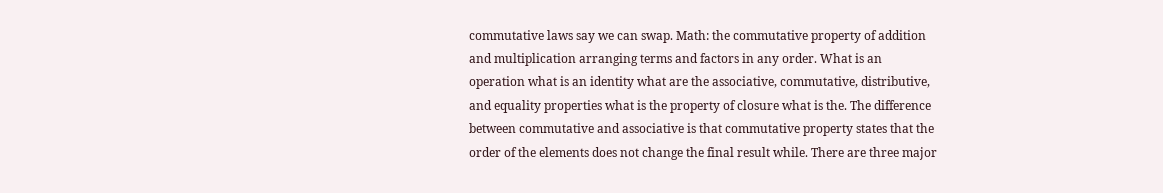commutative laws say we can swap. Math: the commutative property of addition and multiplication arranging terms and factors in any order. What is an operation what is an identity what are the associative, commutative, distributive, and equality properties what is the property of closure what is the. The difference between commutative and associative is that commutative property states that the order of the elements does not change the final result while. There are three major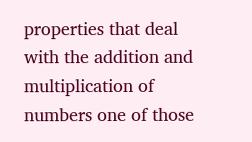properties that deal with the addition and multiplication of numbers one of those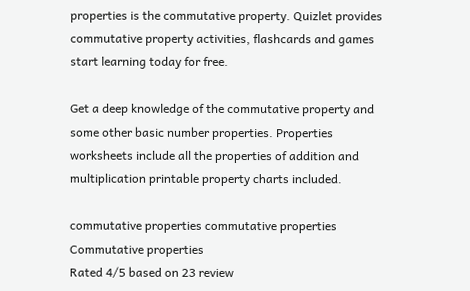properties is the commutative property. Quizlet provides commutative property activities, flashcards and games start learning today for free.

Get a deep knowledge of the commutative property and some other basic number properties. Properties worksheets include all the properties of addition and multiplication printable property charts included.

commutative properties commutative properties
Commutative properties
Rated 4/5 based on 23 review